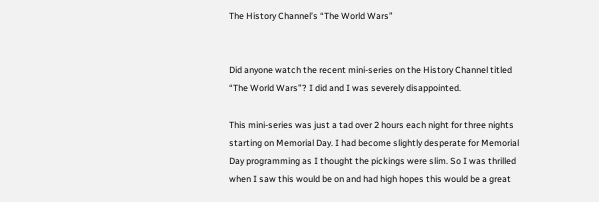The History Channel’s “The World Wars”


Did anyone watch the recent mini-series on the History Channel titled “The World Wars”? I did and I was severely disappointed.

This mini-series was just a tad over 2 hours each night for three nights starting on Memorial Day. I had become slightly desperate for Memorial Day programming as I thought the pickings were slim. So I was thrilled when I saw this would be on and had high hopes this would be a great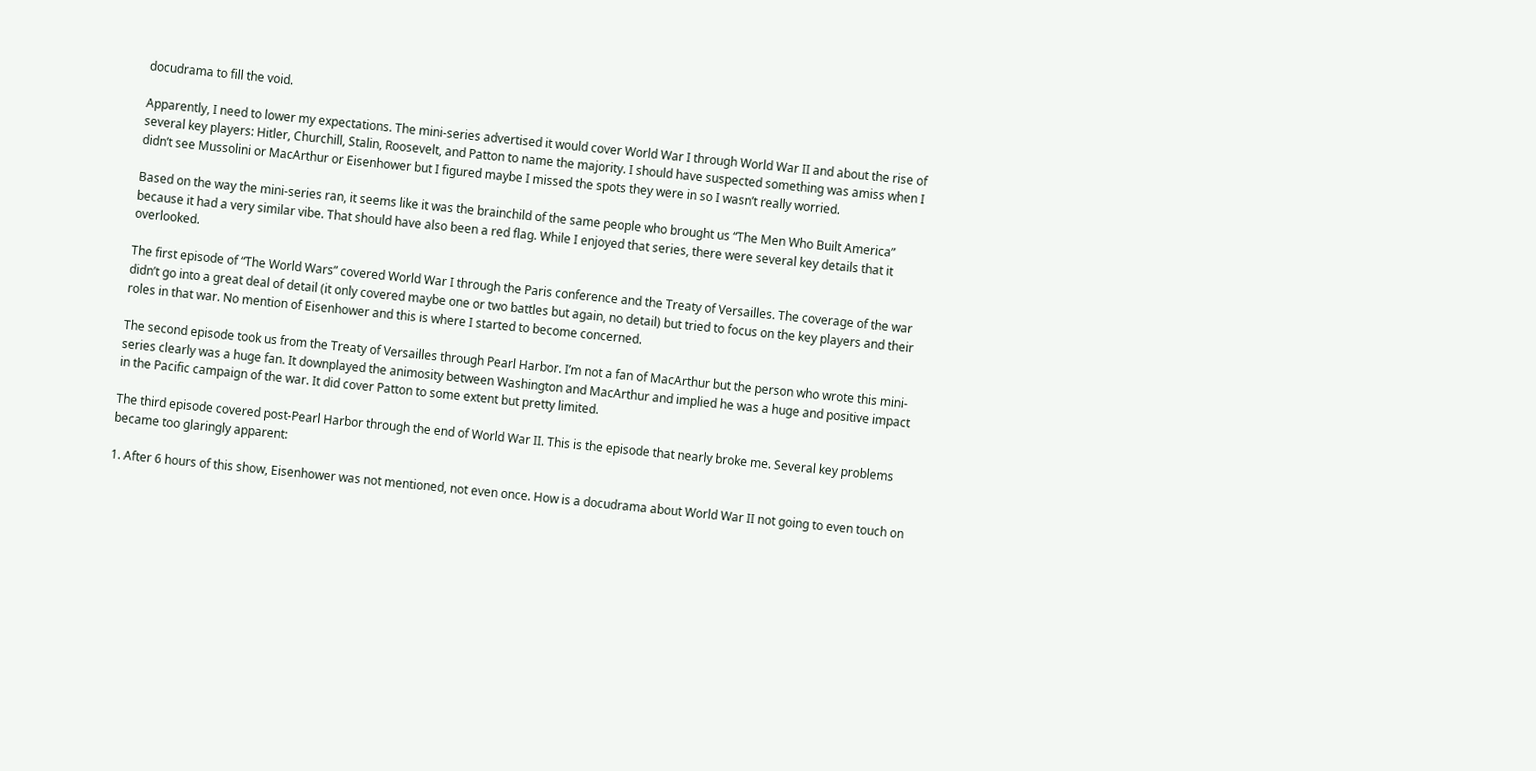docudrama to fill the void.

Apparently, I need to lower my expectations. The mini-series advertised it would cover World War I through World War II and about the rise of several key players: Hitler, Churchill, Stalin, Roosevelt, and Patton to name the majority. I should have suspected something was amiss when I didn’t see Mussolini or MacArthur or Eisenhower but I figured maybe I missed the spots they were in so I wasn’t really worried.

Based on the way the mini-series ran, it seems like it was the brainchild of the same people who brought us “The Men Who Built America” because it had a very similar vibe. That should have also been a red flag. While I enjoyed that series, there were several key details that it overlooked.

The first episode of “The World Wars” covered World War I through the Paris conference and the Treaty of Versailles. The coverage of the war didn’t go into a great deal of detail (it only covered maybe one or two battles but again, no detail) but tried to focus on the key players and their roles in that war. No mention of Eisenhower and this is where I started to become concerned.

The second episode took us from the Treaty of Versailles through Pearl Harbor. I’m not a fan of MacArthur but the person who wrote this mini-series clearly was a huge fan. It downplayed the animosity between Washington and MacArthur and implied he was a huge and positive impact in the Pacific campaign of the war. It did cover Patton to some extent but pretty limited.

The third episode covered post-Pearl Harbor through the end of World War II. This is the episode that nearly broke me. Several key problems became too glaringly apparent:

1. After 6 hours of this show, Eisenhower was not mentioned, not even once. How is a docudrama about World War II not going to even touch on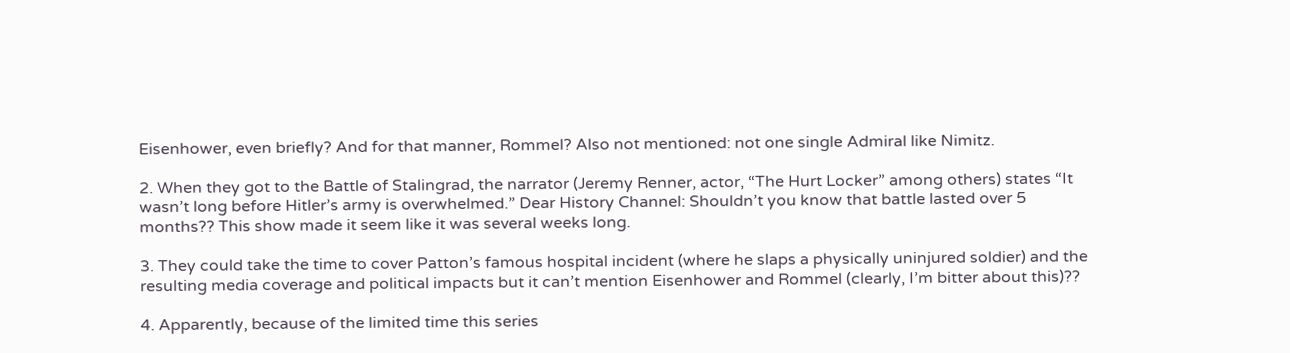Eisenhower, even briefly? And for that manner, Rommel? Also not mentioned: not one single Admiral like Nimitz.

2. When they got to the Battle of Stalingrad, the narrator (Jeremy Renner, actor, “The Hurt Locker” among others) states “It wasn’t long before Hitler’s army is overwhelmed.” Dear History Channel: Shouldn’t you know that battle lasted over 5 months?? This show made it seem like it was several weeks long.

3. They could take the time to cover Patton’s famous hospital incident (where he slaps a physically uninjured soldier) and the resulting media coverage and political impacts but it can’t mention Eisenhower and Rommel (clearly, I’m bitter about this)??

4. Apparently, because of the limited time this series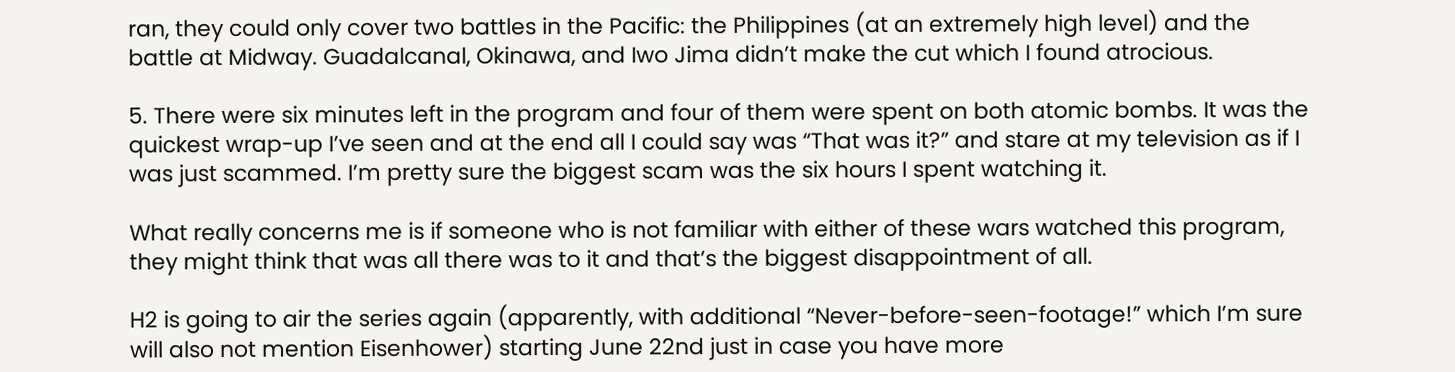ran, they could only cover two battles in the Pacific: the Philippines (at an extremely high level) and the battle at Midway. Guadalcanal, Okinawa, and Iwo Jima didn’t make the cut which I found atrocious.

5. There were six minutes left in the program and four of them were spent on both atomic bombs. It was the quickest wrap-up I’ve seen and at the end all I could say was “That was it?” and stare at my television as if I was just scammed. I’m pretty sure the biggest scam was the six hours I spent watching it.

What really concerns me is if someone who is not familiar with either of these wars watched this program, they might think that was all there was to it and that’s the biggest disappointment of all.

H2 is going to air the series again (apparently, with additional “Never-before-seen-footage!” which I’m sure will also not mention Eisenhower) starting June 22nd just in case you have more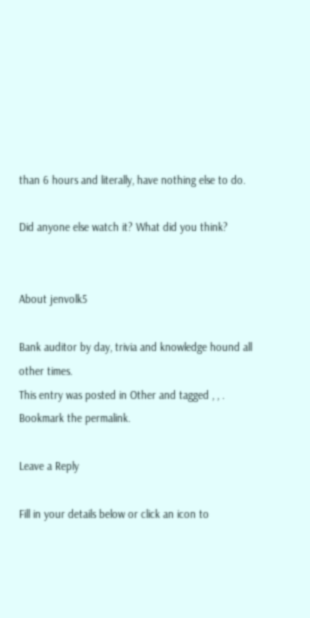than 6 hours and literally, have nothing else to do.

Did anyone else watch it? What did you think?


About jenvolk5

Bank auditor by day, trivia and knowledge hound all other times.
This entry was posted in Other and tagged , , . Bookmark the permalink.

Leave a Reply

Fill in your details below or click an icon to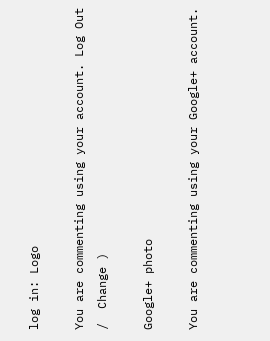log in: Logo

You are commenting using your account. Log Out /  Change )

Google+ photo

You are commenting using your Google+ account.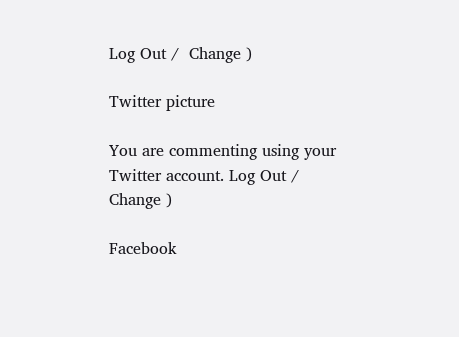Log Out /  Change )

Twitter picture

You are commenting using your Twitter account. Log Out /  Change )

Facebook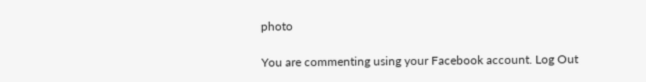photo

You are commenting using your Facebook account. Log Out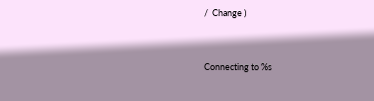/  Change )


Connecting to %s